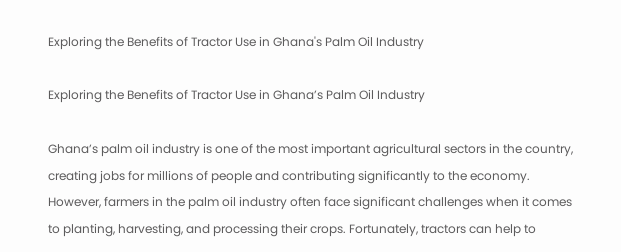Exploring the Benefits of Tractor Use in Ghana's Palm Oil Industry

Exploring the Benefits of Tractor Use in Ghana’s Palm Oil Industry

Ghana’s palm oil industry is one of the most important agricultural sectors in the country, creating jobs for millions of people and contributing significantly to the economy. However, farmers in the palm oil industry often face significant challenges when it comes to planting, harvesting, and processing their crops. Fortunately, tractors can help to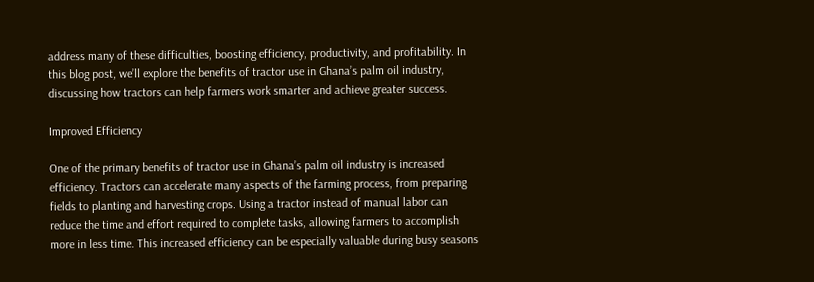address many of these difficulties, boosting efficiency, productivity, and profitability. In this blog post, we’ll explore the benefits of tractor use in Ghana’s palm oil industry, discussing how tractors can help farmers work smarter and achieve greater success.

Improved Efficiency

One of the primary benefits of tractor use in Ghana’s palm oil industry is increased efficiency. Tractors can accelerate many aspects of the farming process, from preparing fields to planting and harvesting crops. Using a tractor instead of manual labor can reduce the time and effort required to complete tasks, allowing farmers to accomplish more in less time. This increased efficiency can be especially valuable during busy seasons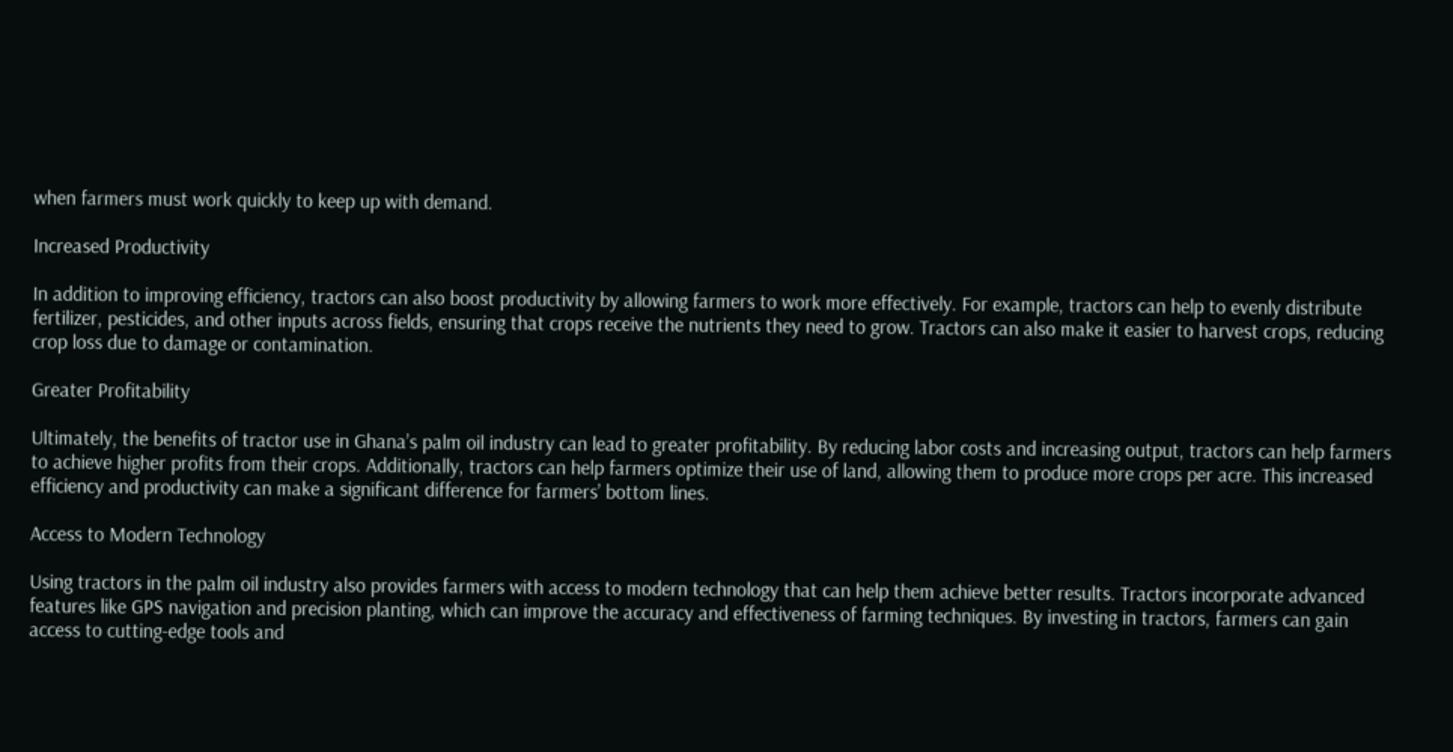when farmers must work quickly to keep up with demand.

Increased Productivity

In addition to improving efficiency, tractors can also boost productivity by allowing farmers to work more effectively. For example, tractors can help to evenly distribute fertilizer, pesticides, and other inputs across fields, ensuring that crops receive the nutrients they need to grow. Tractors can also make it easier to harvest crops, reducing crop loss due to damage or contamination.

Greater Profitability

Ultimately, the benefits of tractor use in Ghana’s palm oil industry can lead to greater profitability. By reducing labor costs and increasing output, tractors can help farmers to achieve higher profits from their crops. Additionally, tractors can help farmers optimize their use of land, allowing them to produce more crops per acre. This increased efficiency and productivity can make a significant difference for farmers’ bottom lines.

Access to Modern Technology

Using tractors in the palm oil industry also provides farmers with access to modern technology that can help them achieve better results. Tractors incorporate advanced features like GPS navigation and precision planting, which can improve the accuracy and effectiveness of farming techniques. By investing in tractors, farmers can gain access to cutting-edge tools and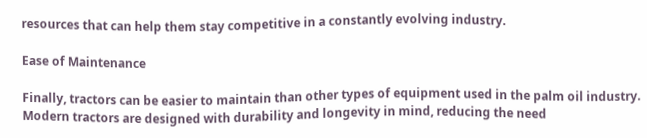resources that can help them stay competitive in a constantly evolving industry.

Ease of Maintenance

Finally, tractors can be easier to maintain than other types of equipment used in the palm oil industry. Modern tractors are designed with durability and longevity in mind, reducing the need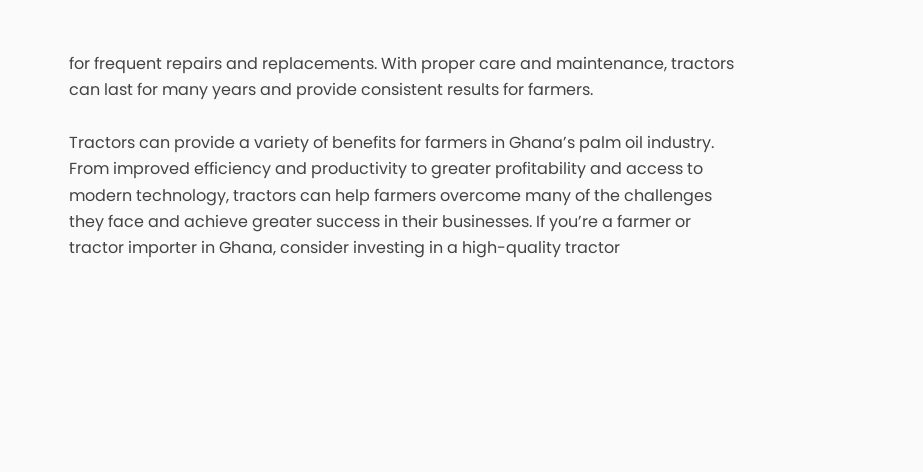for frequent repairs and replacements. With proper care and maintenance, tractors can last for many years and provide consistent results for farmers.

Tractors can provide a variety of benefits for farmers in Ghana’s palm oil industry. From improved efficiency and productivity to greater profitability and access to modern technology, tractors can help farmers overcome many of the challenges they face and achieve greater success in their businesses. If you’re a farmer or tractor importer in Ghana, consider investing in a high-quality tractor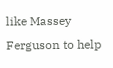like Massey Ferguson to help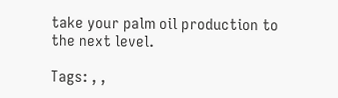take your palm oil production to the next level.

Tags: , ,